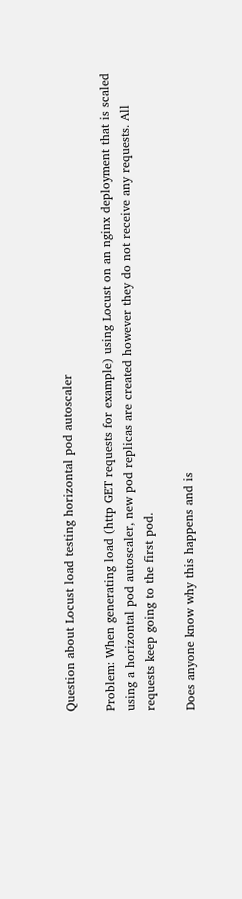Question about Locust load testing horizontal pod autoscaler

Problem: When generating load (http GET requests for example) using Locust on an nginx deployment that is scaled using a horizontal pod autoscaler, new pod replicas are created however they do not receive any requests. All requests keep going to the first pod.

Does anyone know why this happens and is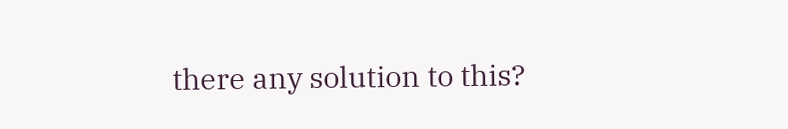there any solution to this?